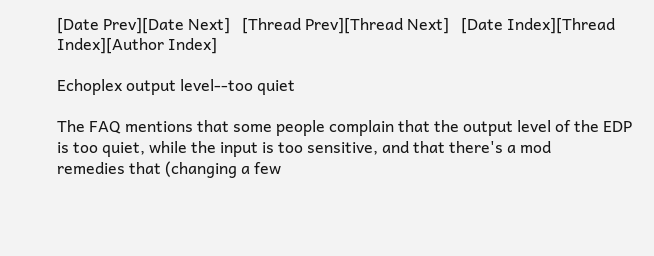[Date Prev][Date Next]   [Thread Prev][Thread Next]   [Date Index][Thread Index][Author Index]

Echoplex output level--too quiet

The FAQ mentions that some people complain that the output level of the EDP
is too quiet, while the input is too sensitive, and that there's a mod
remedies that (changing a few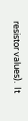resistor values).  It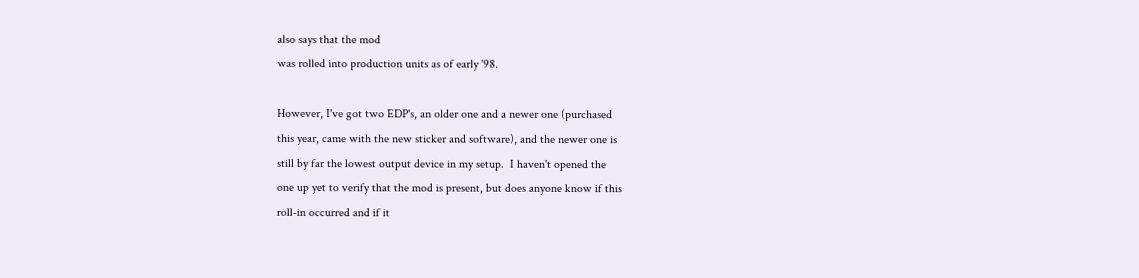also says that the mod
was rolled into production units as of early '98.

However, I've got two EDP's, an older one and a newer one (purchased
this year, came with the new sticker and software), and the newer one is
still by far the lowest output device in my setup.  I haven't opened the
one up yet to verify that the mod is present, but does anyone know if this
roll-in occurred and if it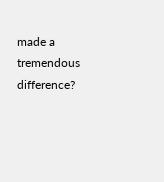made a tremendous difference?